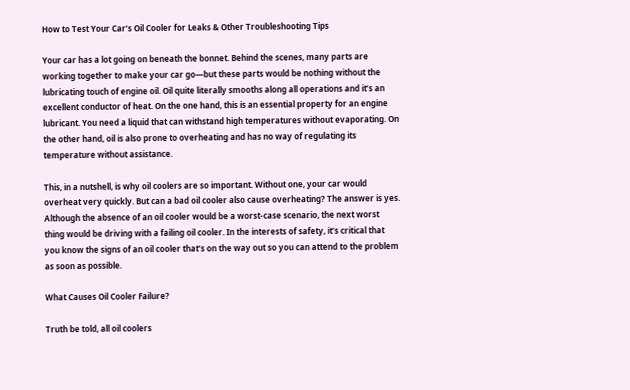How to Test Your Car’s Oil Cooler for Leaks & Other Troubleshooting Tips

Your car has a lot going on beneath the bonnet. Behind the scenes, many parts are working together to make your car go—but these parts would be nothing without the lubricating touch of engine oil. Oil quite literally smooths along all operations and it’s an excellent conductor of heat. On the one hand, this is an essential property for an engine lubricant. You need a liquid that can withstand high temperatures without evaporating. On the other hand, oil is also prone to overheating and has no way of regulating its temperature without assistance.

This, in a nutshell, is why oil coolers are so important. Without one, your car would overheat very quickly. But can a bad oil cooler also cause overheating? The answer is yes. Although the absence of an oil cooler would be a worst-case scenario, the next worst thing would be driving with a failing oil cooler. In the interests of safety, it’s critical that you know the signs of an oil cooler that’s on the way out so you can attend to the problem as soon as possible.

What Causes Oil Cooler Failure?

Truth be told, all oil coolers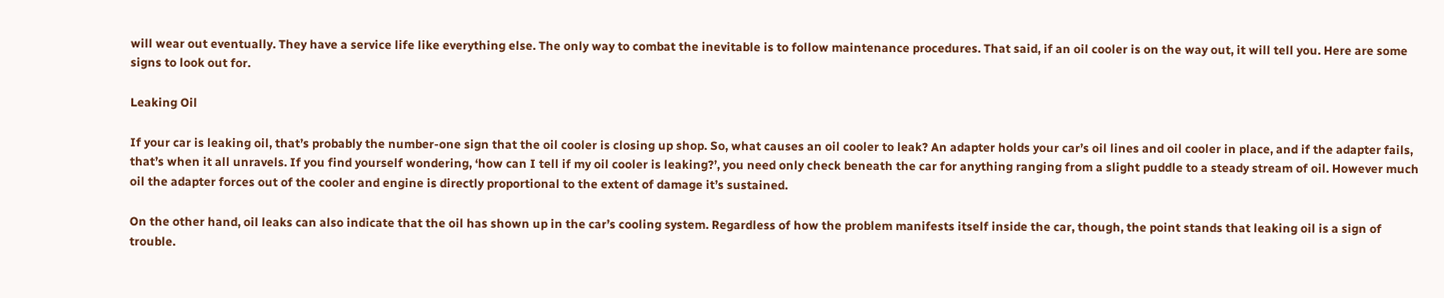will wear out eventually. They have a service life like everything else. The only way to combat the inevitable is to follow maintenance procedures. That said, if an oil cooler is on the way out, it will tell you. Here are some signs to look out for.

Leaking Oil

If your car is leaking oil, that’s probably the number-one sign that the oil cooler is closing up shop. So, what causes an oil cooler to leak? An adapter holds your car’s oil lines and oil cooler in place, and if the adapter fails, that’s when it all unravels. If you find yourself wondering, ‘how can I tell if my oil cooler is leaking?’, you need only check beneath the car for anything ranging from a slight puddle to a steady stream of oil. However much oil the adapter forces out of the cooler and engine is directly proportional to the extent of damage it’s sustained.

On the other hand, oil leaks can also indicate that the oil has shown up in the car’s cooling system. Regardless of how the problem manifests itself inside the car, though, the point stands that leaking oil is a sign of trouble.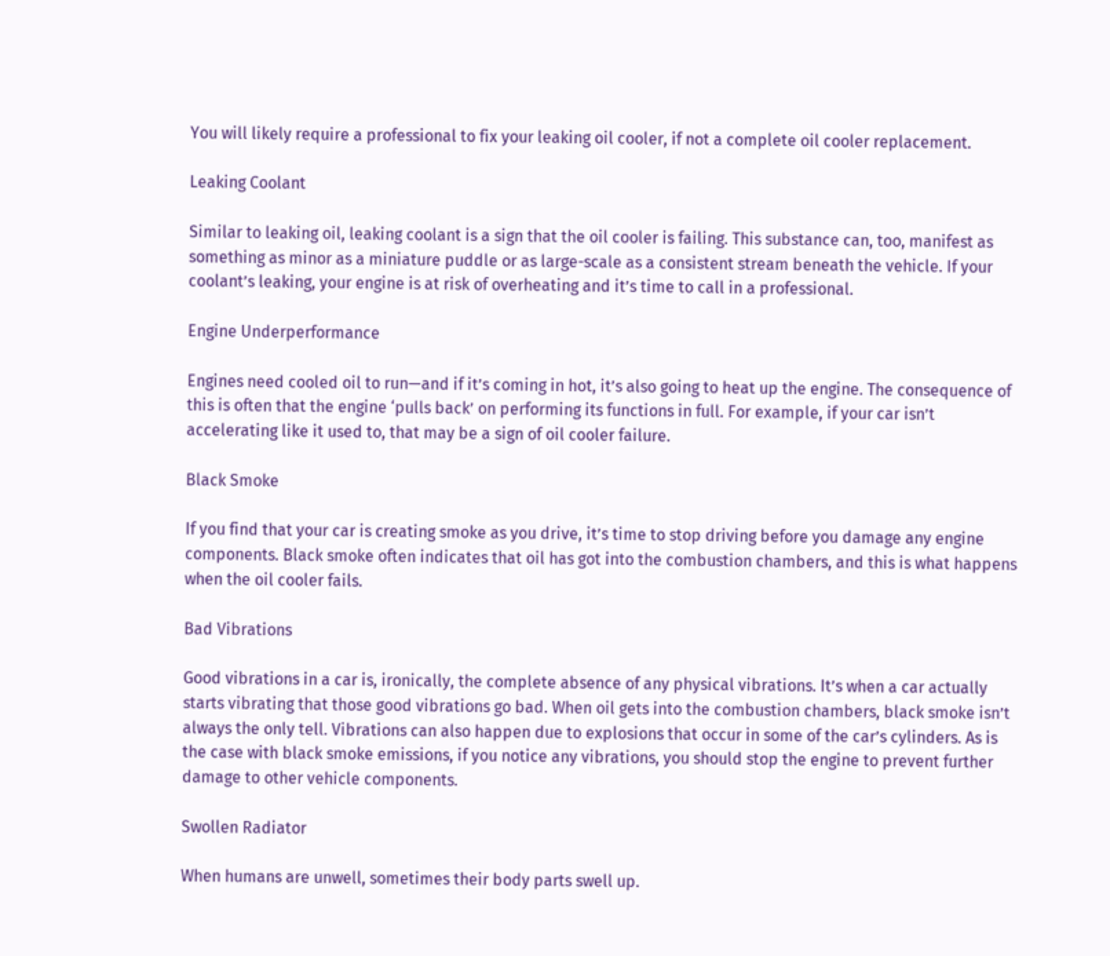You will likely require a professional to fix your leaking oil cooler, if not a complete oil cooler replacement.

Leaking Coolant

Similar to leaking oil, leaking coolant is a sign that the oil cooler is failing. This substance can, too, manifest as something as minor as a miniature puddle or as large-scale as a consistent stream beneath the vehicle. If your coolant’s leaking, your engine is at risk of overheating and it’s time to call in a professional.

Engine Underperformance

Engines need cooled oil to run—and if it’s coming in hot, it’s also going to heat up the engine. The consequence of this is often that the engine ‘pulls back’ on performing its functions in full. For example, if your car isn’t accelerating like it used to, that may be a sign of oil cooler failure.

Black Smoke

If you find that your car is creating smoke as you drive, it’s time to stop driving before you damage any engine components. Black smoke often indicates that oil has got into the combustion chambers, and this is what happens when the oil cooler fails.

Bad Vibrations

Good vibrations in a car is, ironically, the complete absence of any physical vibrations. It’s when a car actually starts vibrating that those good vibrations go bad. When oil gets into the combustion chambers, black smoke isn’t always the only tell. Vibrations can also happen due to explosions that occur in some of the car’s cylinders. As is the case with black smoke emissions, if you notice any vibrations, you should stop the engine to prevent further damage to other vehicle components.

Swollen Radiator

When humans are unwell, sometimes their body parts swell up.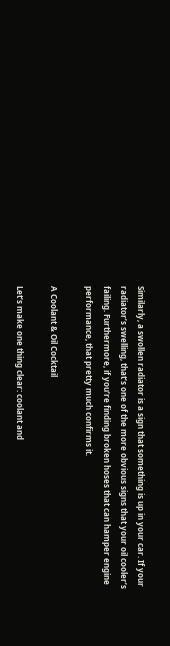Similarly, a swollen radiator is a sign that something is up in your car. If your radiator’s swelling, that’s one of the more obvious signs that your oil cooler’s failing. Furthermore, if you’re finding broken hoses that can hamper engine performance, that pretty much confirms it.

A Coolant & Oil Cocktail

Let’s make one thing clear: coolant and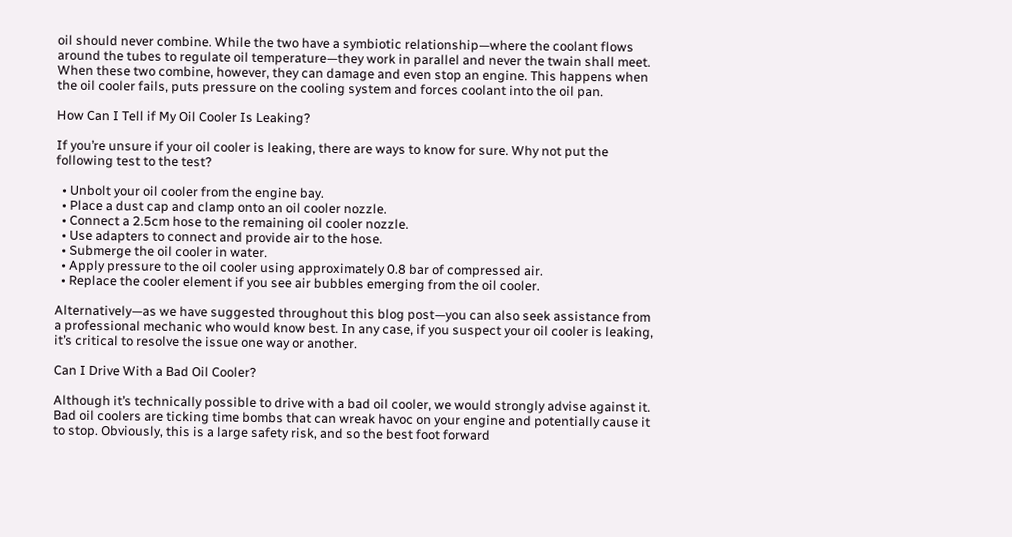oil should never combine. While the two have a symbiotic relationship—where the coolant flows around the tubes to regulate oil temperature—they work in parallel and never the twain shall meet. When these two combine, however, they can damage and even stop an engine. This happens when the oil cooler fails, puts pressure on the cooling system and forces coolant into the oil pan.

How Can I Tell if My Oil Cooler Is Leaking?

If you’re unsure if your oil cooler is leaking, there are ways to know for sure. Why not put the following test to the test?

  • Unbolt your oil cooler from the engine bay.
  • Place a dust cap and clamp onto an oil cooler nozzle.
  • Connect a 2.5cm hose to the remaining oil cooler nozzle.
  • Use adapters to connect and provide air to the hose.
  • Submerge the oil cooler in water.
  • Apply pressure to the oil cooler using approximately 0.8 bar of compressed air.
  • Replace the cooler element if you see air bubbles emerging from the oil cooler.

Alternatively—as we have suggested throughout this blog post—you can also seek assistance from a professional mechanic who would know best. In any case, if you suspect your oil cooler is leaking, it’s critical to resolve the issue one way or another.

Can I Drive With a Bad Oil Cooler?

Although it’s technically possible to drive with a bad oil cooler, we would strongly advise against it. Bad oil coolers are ticking time bombs that can wreak havoc on your engine and potentially cause it to stop. Obviously, this is a large safety risk, and so the best foot forward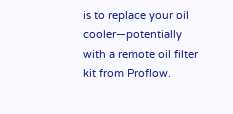is to replace your oil cooler—potentially with a remote oil filter kit from Proflow.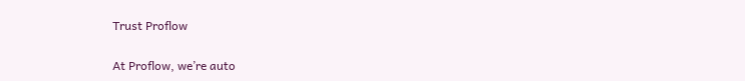Trust Proflow

At Proflow, we’re auto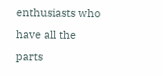enthusiasts who have all the parts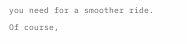you need for a smoother ride. Of course,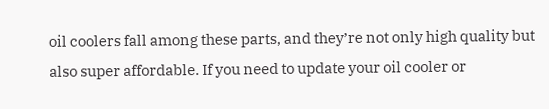oil coolers fall among these parts, and they’re not only high quality but also super affordable. If you need to update your oil cooler or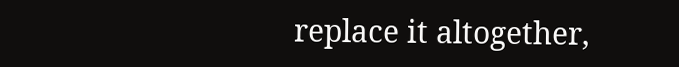replace it altogether,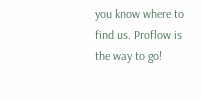you know where to find us. Proflow is the way to go!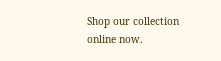Shop our collection online now.